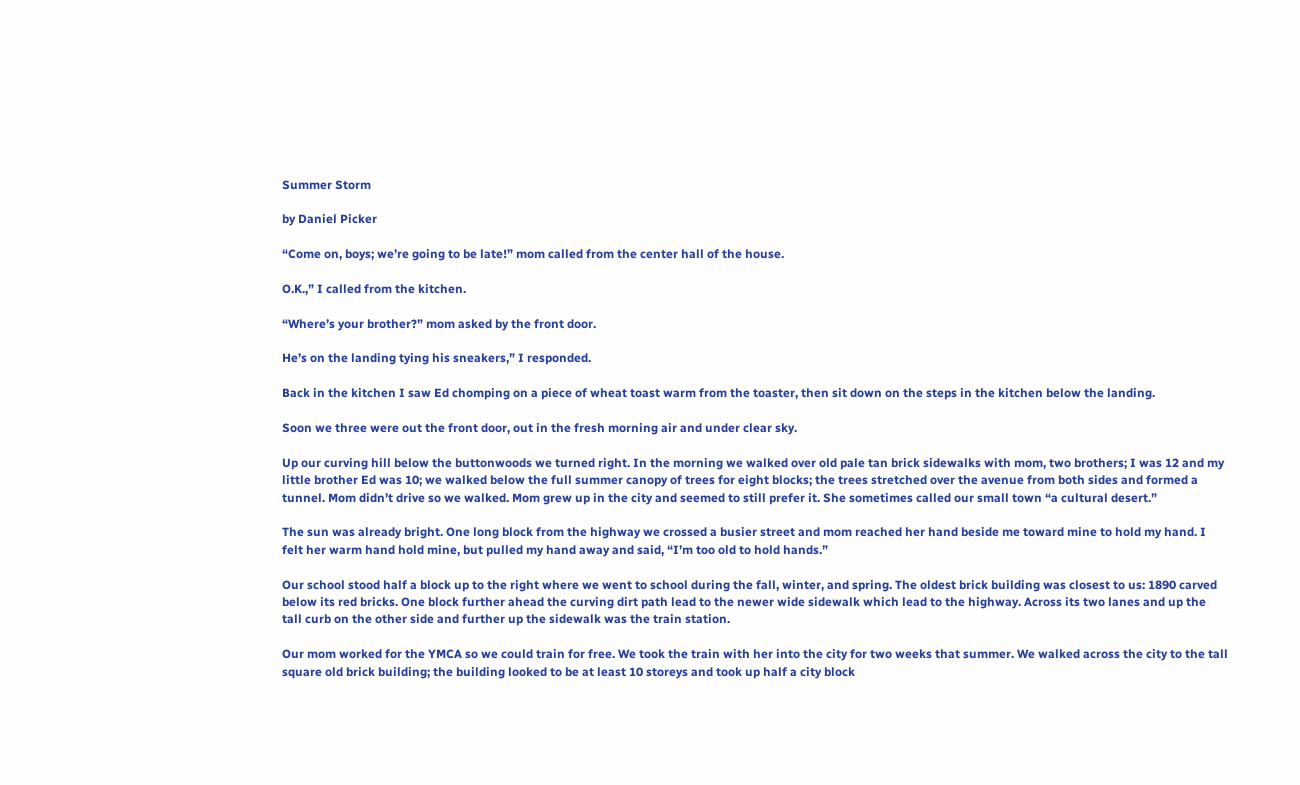Summer Storm

by Daniel Picker

“Come on, boys; we’re going to be late!” mom called from the center hall of the house.

O.K.,” I called from the kitchen.

“Where’s your brother?” mom asked by the front door.

He’s on the landing tying his sneakers,” I responded.

Back in the kitchen I saw Ed chomping on a piece of wheat toast warm from the toaster, then sit down on the steps in the kitchen below the landing.

Soon we three were out the front door, out in the fresh morning air and under clear sky.

Up our curving hill below the buttonwoods we turned right. In the morning we walked over old pale tan brick sidewalks with mom, two brothers; I was 12 and my little brother Ed was 10; we walked below the full summer canopy of trees for eight blocks; the trees stretched over the avenue from both sides and formed a tunnel. Mom didn’t drive so we walked. Mom grew up in the city and seemed to still prefer it. She sometimes called our small town “a cultural desert.”

The sun was already bright. One long block from the highway we crossed a busier street and mom reached her hand beside me toward mine to hold my hand. I felt her warm hand hold mine, but pulled my hand away and said, “I’m too old to hold hands.”

Our school stood half a block up to the right where we went to school during the fall, winter, and spring. The oldest brick building was closest to us: 1890 carved below its red bricks. One block further ahead the curving dirt path lead to the newer wide sidewalk which lead to the highway. Across its two lanes and up the tall curb on the other side and further up the sidewalk was the train station.

Our mom worked for the YMCA so we could train for free. We took the train with her into the city for two weeks that summer. We walked across the city to the tall square old brick building; the building looked to be at least 10 storeys and took up half a city block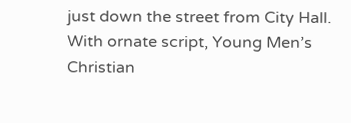just down the street from City Hall. With ornate script, Young Men’s Christian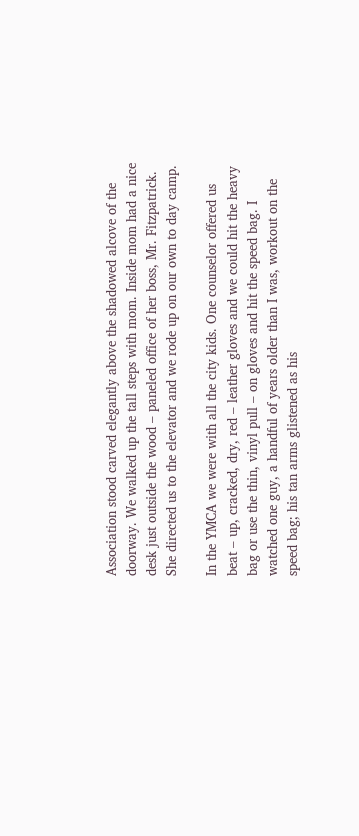Association stood carved elegantly above the shadowed alcove of the doorway. We walked up the tall steps with mom. Inside mom had a nice desk just outside the wood – paneled office of her boss, Mr. Fitzpatrick. She directed us to the elevator and we rode up on our own to day camp.

In the YMCA we were with all the city kids. One counselor offered us beat – up, cracked, dry, red – leather gloves and we could hit the heavy bag or use the thin, vinyl pull – on gloves and hit the speed bag. I watched one guy, a handful of years older than I was, workout on the speed bag; his tan arms glistened as his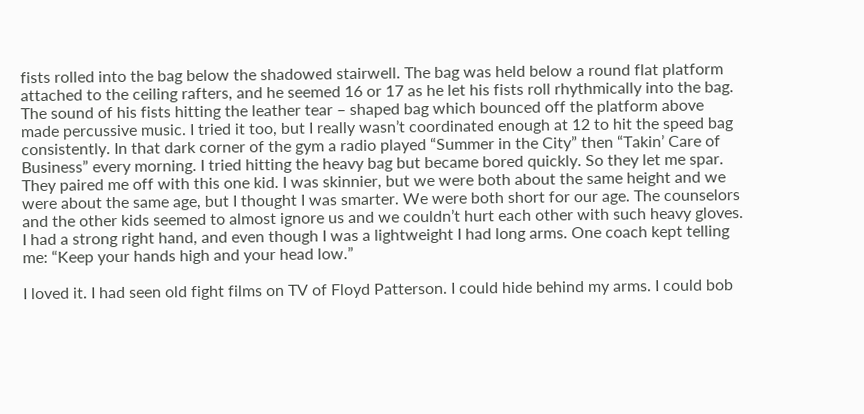fists rolled into the bag below the shadowed stairwell. The bag was held below a round flat platform attached to the ceiling rafters, and he seemed 16 or 17 as he let his fists roll rhythmically into the bag. The sound of his fists hitting the leather tear – shaped bag which bounced off the platform above made percussive music. I tried it too, but I really wasn’t coordinated enough at 12 to hit the speed bag consistently. In that dark corner of the gym a radio played “Summer in the City” then “Takin’ Care of Business” every morning. I tried hitting the heavy bag but became bored quickly. So they let me spar. They paired me off with this one kid. I was skinnier, but we were both about the same height and we were about the same age, but I thought I was smarter. We were both short for our age. The counselors and the other kids seemed to almost ignore us and we couldn’t hurt each other with such heavy gloves. I had a strong right hand, and even though I was a lightweight I had long arms. One coach kept telling me: “Keep your hands high and your head low.”

I loved it. I had seen old fight films on TV of Floyd Patterson. I could hide behind my arms. I could bob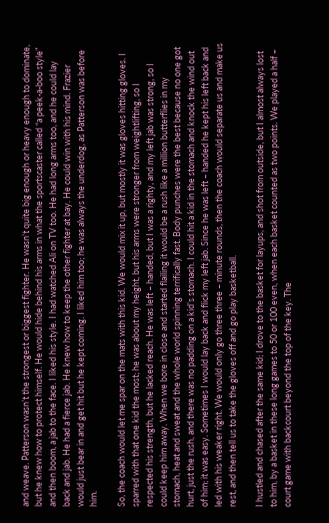and weave. Patterson wasn’t the strongest or biggest fighter. He wasn’t quite big enough or heavy enough to dominate, but he knew how to protect himself. He would hide behind his arms in what the sportscaster called “a peek-a-boo style” and then boom, a jab to the face. I liked his style. I had watched Ali on TV too. He had long arms too, and he could lay back and jab. He had a fierce jab. He knew how to keep the other fighter at bay. He could win with his mind. Frazier would just bear in and get hit but he kept coming. I liked him too; he was always the underdog, as Patterson was before him.

So, the coach would let me spar on the mats with this kid. We would mix it up, but mostly it was gloves hitting gloves. I sparred with that one kid the most; he was about my height, but his arms were stronger from weightlifting, so I respected his strength, but he lacked reach. He was left – handed, but I was a righty, and my left jab was strong, so I could keep him away. When we bore in close and started flailing it would be a rush like a million butterflies in my stomach, heat and sweat and the whole world spinning terrifically fast. Body punches were the best because no one got hurt, just the rush, and there was no padding on a kid’s stomach. I could hit a kid in the stomach and knock the wind out of him; it was easy. Sometimes I would lay back and flick my left jab. Since he was left – handed he kept his left back and led with his weaker right. We would only go three three – minute rounds, then the coach would separate us and make us rest, and then tell us to take the gloves off and go play basketball.

I hustled and chased after the same kid; I drove to the basket for layups, and shot from outside, but I almost always lost to him, by a basket in these long games to 50 or 100 even, when each basket counted as two points. We played a half – court game with backcourt beyond the top of the key. The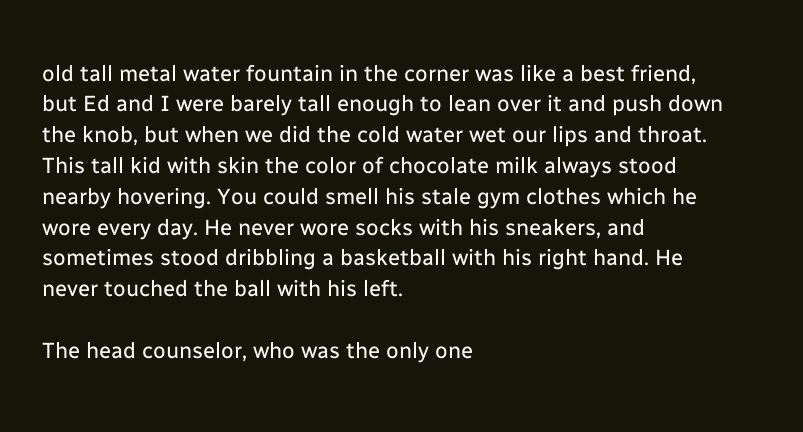old tall metal water fountain in the corner was like a best friend, but Ed and I were barely tall enough to lean over it and push down the knob, but when we did the cold water wet our lips and throat. This tall kid with skin the color of chocolate milk always stood nearby hovering. You could smell his stale gym clothes which he wore every day. He never wore socks with his sneakers, and sometimes stood dribbling a basketball with his right hand. He never touched the ball with his left.

The head counselor, who was the only one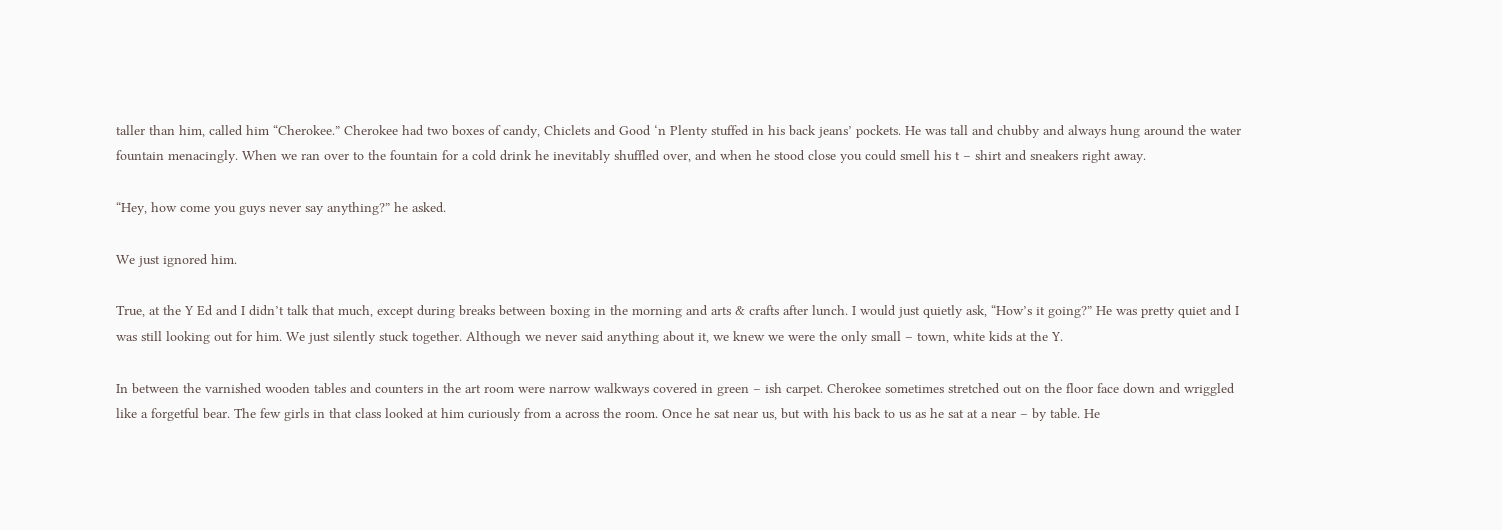taller than him, called him “Cherokee.” Cherokee had two boxes of candy, Chiclets and Good ‘n Plenty stuffed in his back jeans’ pockets. He was tall and chubby and always hung around the water fountain menacingly. When we ran over to the fountain for a cold drink he inevitably shuffled over, and when he stood close you could smell his t – shirt and sneakers right away.

“Hey, how come you guys never say anything?” he asked.

We just ignored him.

True, at the Y Ed and I didn’t talk that much, except during breaks between boxing in the morning and arts & crafts after lunch. I would just quietly ask, “How’s it going?” He was pretty quiet and I was still looking out for him. We just silently stuck together. Although we never said anything about it, we knew we were the only small – town, white kids at the Y.

In between the varnished wooden tables and counters in the art room were narrow walkways covered in green – ish carpet. Cherokee sometimes stretched out on the floor face down and wriggled like a forgetful bear. The few girls in that class looked at him curiously from a across the room. Once he sat near us, but with his back to us as he sat at a near – by table. He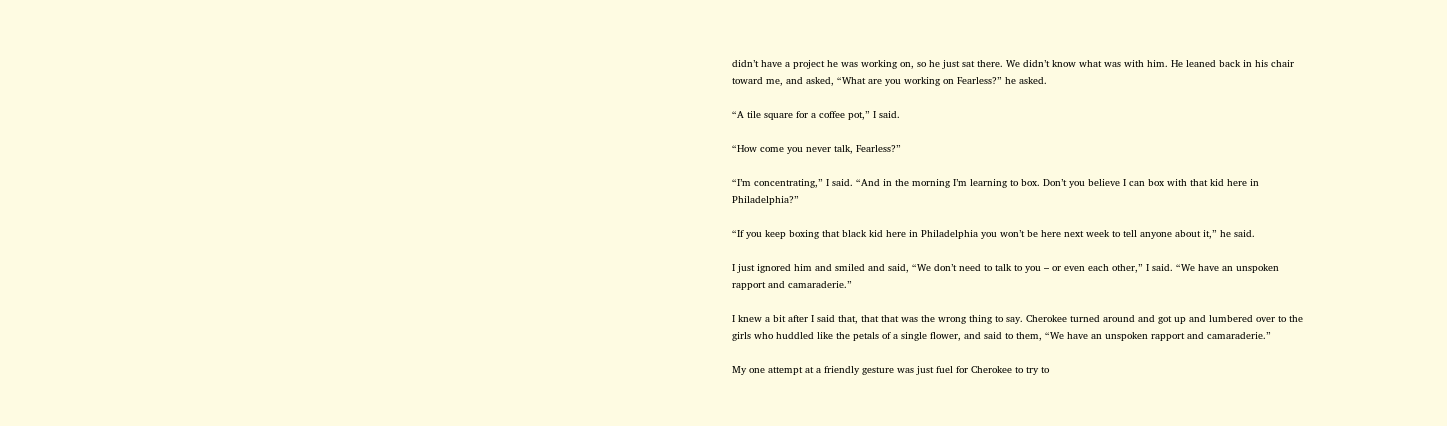didn’t have a project he was working on, so he just sat there. We didn’t know what was with him. He leaned back in his chair toward me, and asked, “What are you working on Fearless?” he asked.

“A tile square for a coffee pot,” I said.

“How come you never talk, Fearless?”

“I’m concentrating,” I said. “And in the morning I’m learning to box. Don’t you believe I can box with that kid here in Philadelphia?”

“If you keep boxing that black kid here in Philadelphia you won’t be here next week to tell anyone about it,” he said.

I just ignored him and smiled and said, “We don’t need to talk to you – or even each other,” I said. “We have an unspoken rapport and camaraderie.”

I knew a bit after I said that, that that was the wrong thing to say. Cherokee turned around and got up and lumbered over to the girls who huddled like the petals of a single flower, and said to them, “We have an unspoken rapport and camaraderie.”

My one attempt at a friendly gesture was just fuel for Cherokee to try to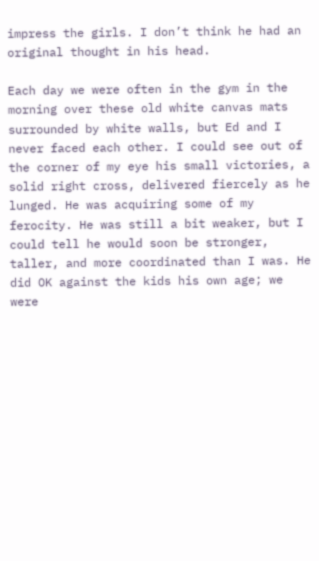impress the girls. I don’t think he had an original thought in his head.

Each day we were often in the gym in the morning over these old white canvas mats surrounded by white walls, but Ed and I never faced each other. I could see out of the corner of my eye his small victories, a solid right cross, delivered fiercely as he lunged. He was acquiring some of my ferocity. He was still a bit weaker, but I could tell he would soon be stronger, taller, and more coordinated than I was. He did OK against the kids his own age; we were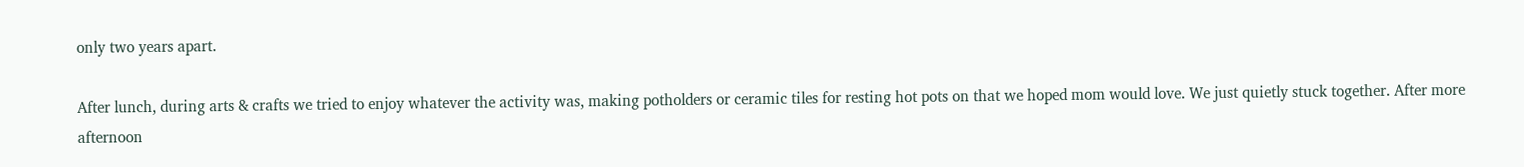only two years apart.

After lunch, during arts & crafts we tried to enjoy whatever the activity was, making potholders or ceramic tiles for resting hot pots on that we hoped mom would love. We just quietly stuck together. After more afternoon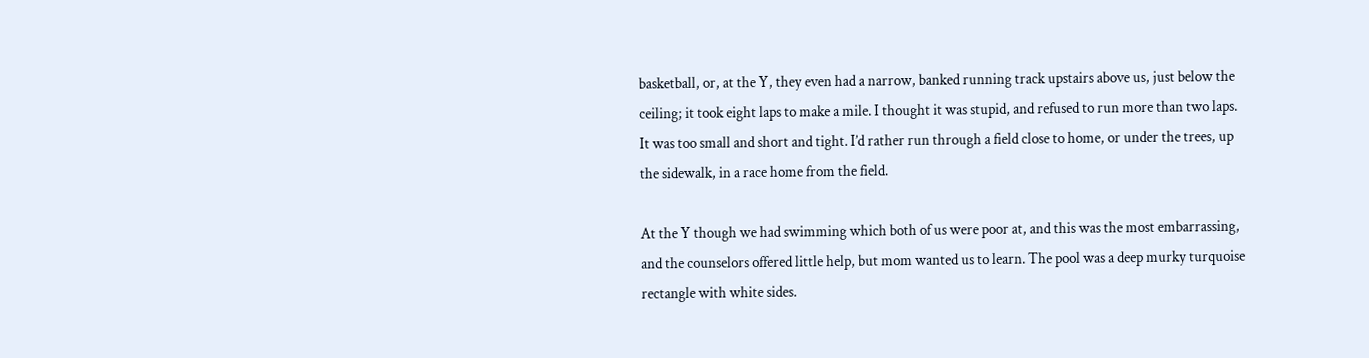basketball, or, at the Y, they even had a narrow, banked running track upstairs above us, just below the ceiling; it took eight laps to make a mile. I thought it was stupid, and refused to run more than two laps. It was too small and short and tight. I’d rather run through a field close to home, or under the trees, up the sidewalk, in a race home from the field.

At the Y though we had swimming which both of us were poor at, and this was the most embarrassing, and the counselors offered little help, but mom wanted us to learn. The pool was a deep murky turquoise rectangle with white sides.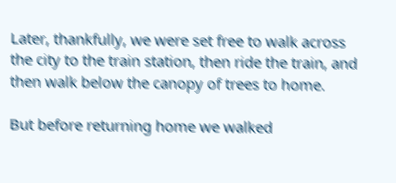Later, thankfully, we were set free to walk across the city to the train station, then ride the train, and then walk below the canopy of trees to home.

But before returning home we walked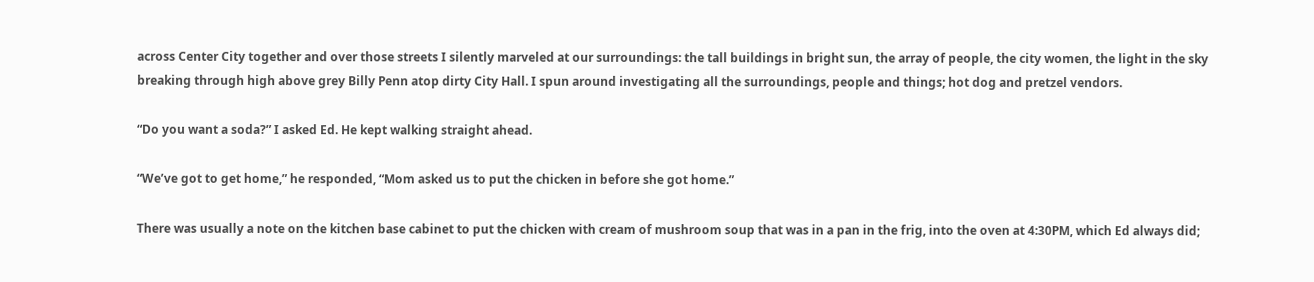across Center City together and over those streets I silently marveled at our surroundings: the tall buildings in bright sun, the array of people, the city women, the light in the sky breaking through high above grey Billy Penn atop dirty City Hall. I spun around investigating all the surroundings, people and things; hot dog and pretzel vendors.

“Do you want a soda?” I asked Ed. He kept walking straight ahead.

“We’ve got to get home,” he responded, “Mom asked us to put the chicken in before she got home.”

There was usually a note on the kitchen base cabinet to put the chicken with cream of mushroom soup that was in a pan in the frig, into the oven at 4:30PM, which Ed always did;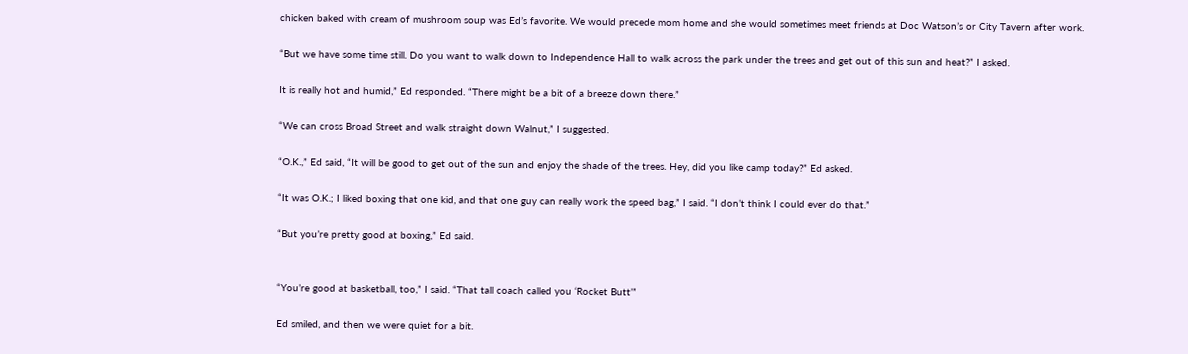chicken baked with cream of mushroom soup was Ed’s favorite. We would precede mom home and she would sometimes meet friends at Doc Watson’s or City Tavern after work.

“But we have some time still. Do you want to walk down to Independence Hall to walk across the park under the trees and get out of this sun and heat?” I asked.

It is really hot and humid,” Ed responded. “There might be a bit of a breeze down there.”

“We can cross Broad Street and walk straight down Walnut,” I suggested.

“O.K.,” Ed said, “It will be good to get out of the sun and enjoy the shade of the trees. Hey, did you like camp today?” Ed asked.

“It was O.K.; I liked boxing that one kid, and that one guy can really work the speed bag,” I said. “I don’t think I could ever do that.”

“But you’re pretty good at boxing,” Ed said.


“You’re good at basketball, too,” I said. “That tall coach called you ‘Rocket Butt’”

Ed smiled, and then we were quiet for a bit.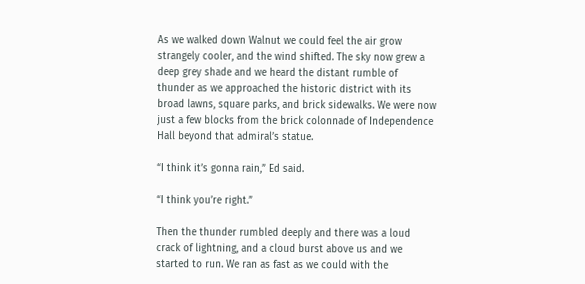As we walked down Walnut we could feel the air grow strangely cooler, and the wind shifted. The sky now grew a deep grey shade and we heard the distant rumble of thunder as we approached the historic district with its broad lawns, square parks, and brick sidewalks. We were now just a few blocks from the brick colonnade of Independence Hall beyond that admiral’s statue.

“I think it’s gonna rain,” Ed said.

“I think you’re right.”

Then the thunder rumbled deeply and there was a loud crack of lightning, and a cloud burst above us and we started to run. We ran as fast as we could with the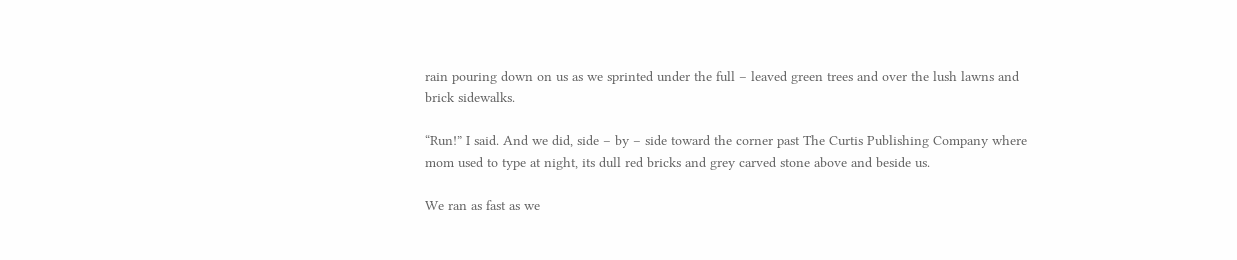rain pouring down on us as we sprinted under the full – leaved green trees and over the lush lawns and brick sidewalks.

“Run!” I said. And we did, side – by – side toward the corner past The Curtis Publishing Company where mom used to type at night, its dull red bricks and grey carved stone above and beside us.

We ran as fast as we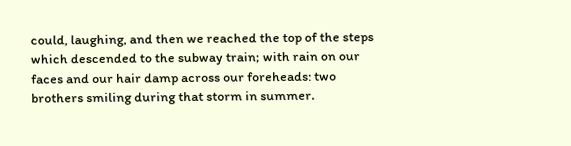could, laughing, and then we reached the top of the steps which descended to the subway train; with rain on our faces and our hair damp across our foreheads: two brothers smiling during that storm in summer.